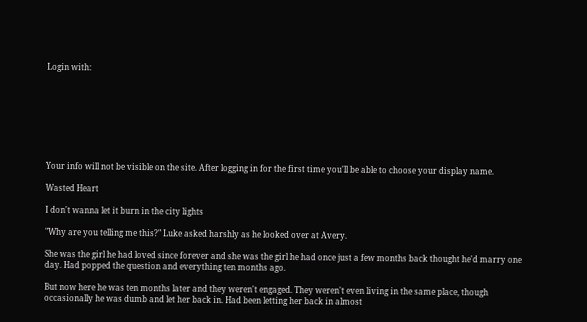Login with:








Your info will not be visible on the site. After logging in for the first time you'll be able to choose your display name.

Wasted Heart

I don't wanna let it burn in the city lights

"Why are you telling me this?" Luke asked harshly as he looked over at Avery.

She was the girl he had loved since forever and she was the girl he had once just a few months back thought he'd marry one day. Had popped the question and everything ten months ago.

But now here he was ten months later and they weren't engaged. They weren't even living in the same place, though occasionally he was dumb and let her back in. Had been letting her back in almost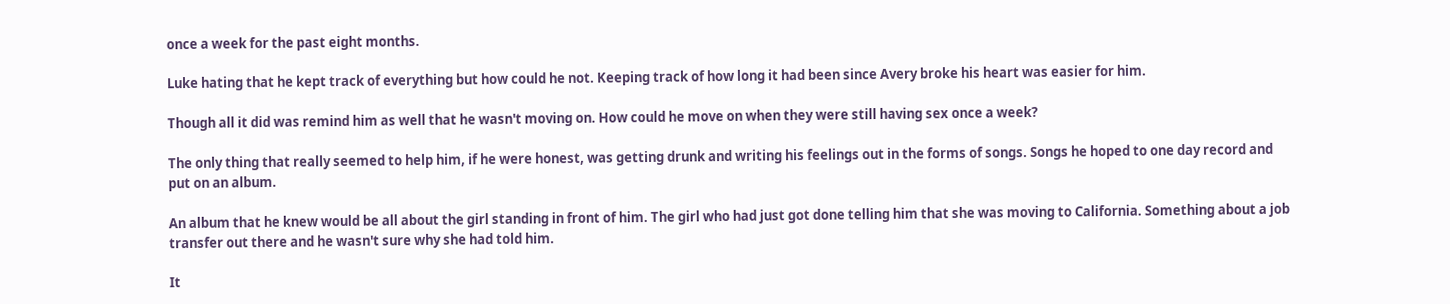once a week for the past eight months.

Luke hating that he kept track of everything but how could he not. Keeping track of how long it had been since Avery broke his heart was easier for him.

Though all it did was remind him as well that he wasn't moving on. How could he move on when they were still having sex once a week?

The only thing that really seemed to help him, if he were honest, was getting drunk and writing his feelings out in the forms of songs. Songs he hoped to one day record and put on an album.

An album that he knew would be all about the girl standing in front of him. The girl who had just got done telling him that she was moving to California. Something about a job transfer out there and he wasn't sure why she had told him.

It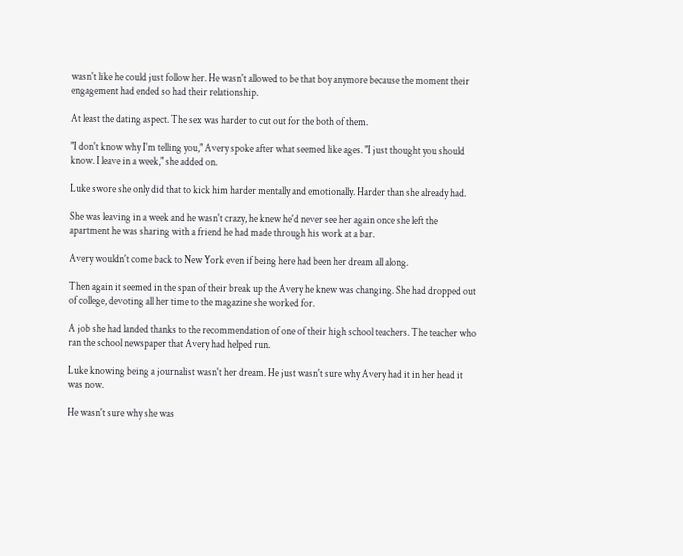wasn't like he could just follow her. He wasn't allowed to be that boy anymore because the moment their engagement had ended so had their relationship.

At least the dating aspect. The sex was harder to cut out for the both of them.

"I don't know why I'm telling you," Avery spoke after what seemed like ages. "I just thought you should know. I leave in a week," she added on.

Luke swore she only did that to kick him harder mentally and emotionally. Harder than she already had.

She was leaving in a week and he wasn't crazy, he knew he'd never see her again once she left the apartment he was sharing with a friend he had made through his work at a bar.

Avery wouldn't come back to New York even if being here had been her dream all along.

Then again it seemed in the span of their break up the Avery he knew was changing. She had dropped out of college, devoting all her time to the magazine she worked for.

A job she had landed thanks to the recommendation of one of their high school teachers. The teacher who ran the school newspaper that Avery had helped run.

Luke knowing being a journalist wasn't her dream. He just wasn't sure why Avery had it in her head it was now.

He wasn't sure why she was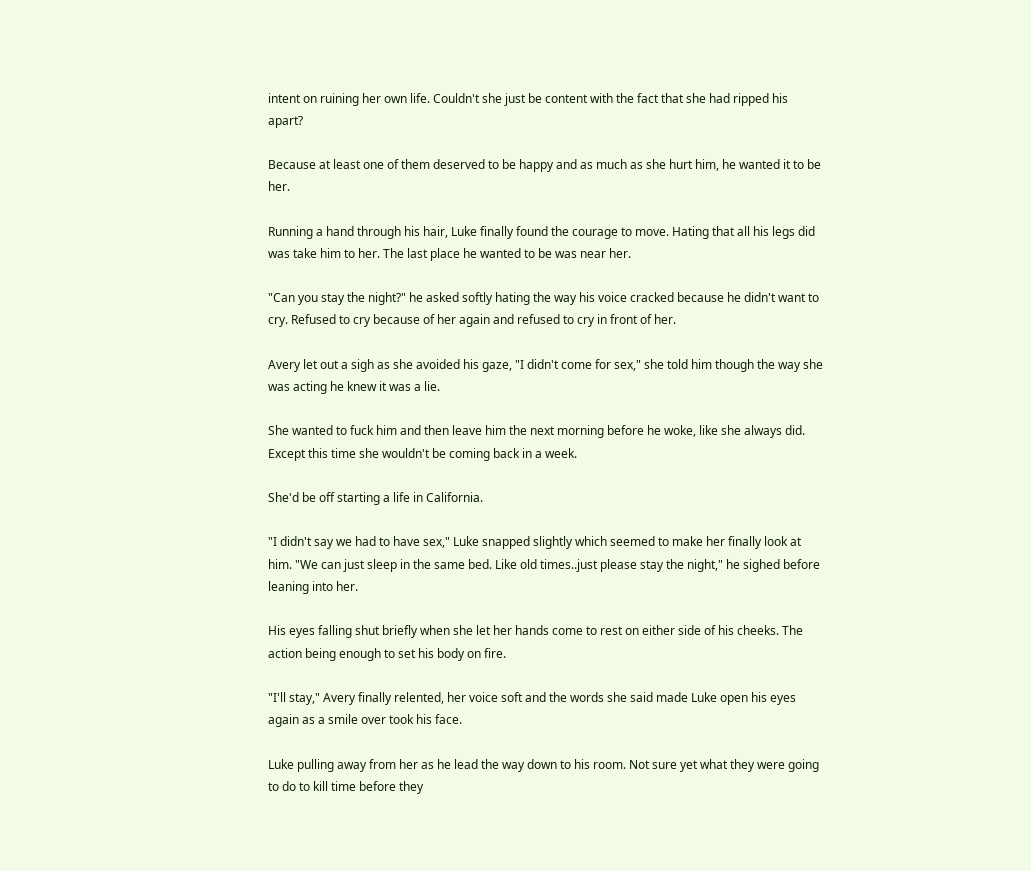intent on ruining her own life. Couldn't she just be content with the fact that she had ripped his apart?

Because at least one of them deserved to be happy and as much as she hurt him, he wanted it to be her.

Running a hand through his hair, Luke finally found the courage to move. Hating that all his legs did was take him to her. The last place he wanted to be was near her.

"Can you stay the night?" he asked softly hating the way his voice cracked because he didn't want to cry. Refused to cry because of her again and refused to cry in front of her.

Avery let out a sigh as she avoided his gaze, "I didn't come for sex," she told him though the way she was acting he knew it was a lie.

She wanted to fuck him and then leave him the next morning before he woke, like she always did. Except this time she wouldn't be coming back in a week.

She'd be off starting a life in California.

"I didn't say we had to have sex," Luke snapped slightly which seemed to make her finally look at him. "We can just sleep in the same bed. Like old times..just please stay the night," he sighed before leaning into her.

His eyes falling shut briefly when she let her hands come to rest on either side of his cheeks. The action being enough to set his body on fire.

"I'll stay," Avery finally relented, her voice soft and the words she said made Luke open his eyes again as a smile over took his face.

Luke pulling away from her as he lead the way down to his room. Not sure yet what they were going to do to kill time before they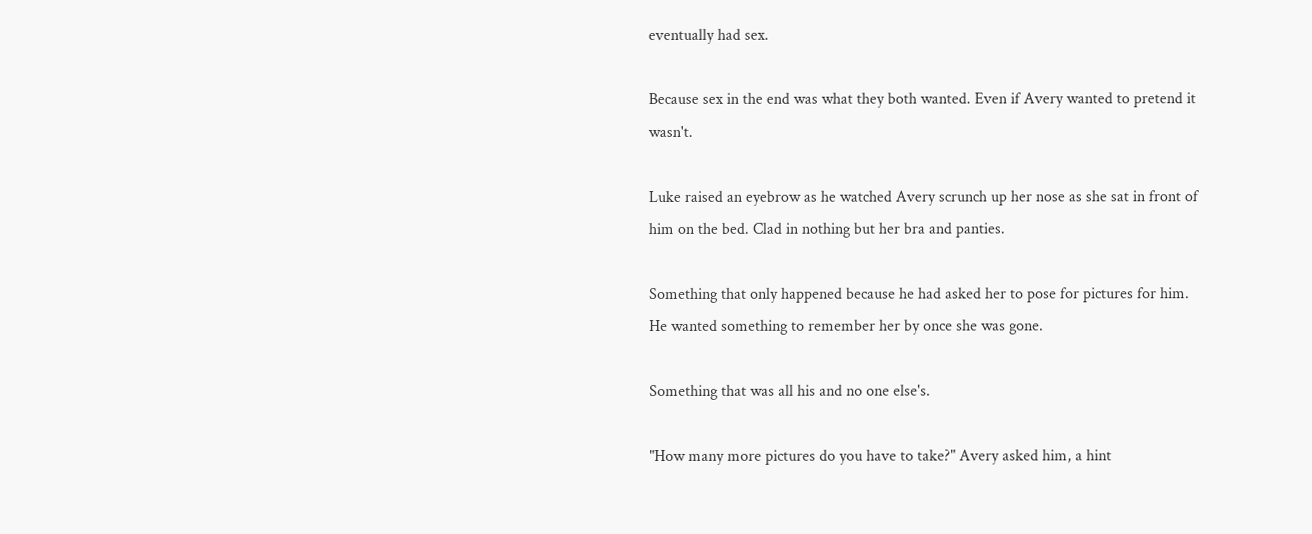eventually had sex.

Because sex in the end was what they both wanted. Even if Avery wanted to pretend it wasn't.

Luke raised an eyebrow as he watched Avery scrunch up her nose as she sat in front of him on the bed. Clad in nothing but her bra and panties.

Something that only happened because he had asked her to pose for pictures for him. He wanted something to remember her by once she was gone.

Something that was all his and no one else's.

"How many more pictures do you have to take?" Avery asked him, a hint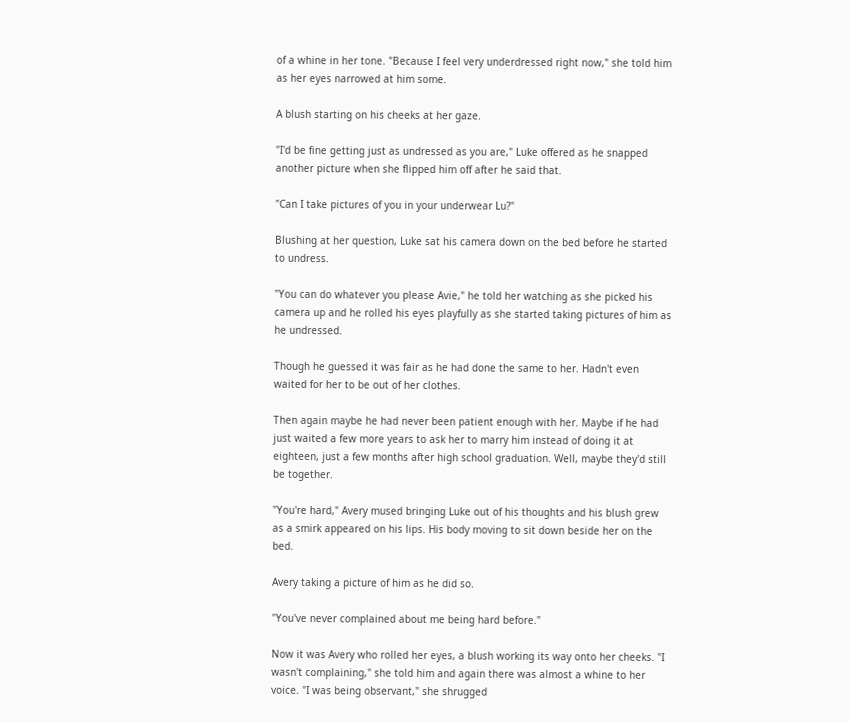of a whine in her tone. "Because I feel very underdressed right now," she told him as her eyes narrowed at him some.

A blush starting on his cheeks at her gaze.

"I'd be fine getting just as undressed as you are," Luke offered as he snapped another picture when she flipped him off after he said that.

"Can I take pictures of you in your underwear Lu?"

Blushing at her question, Luke sat his camera down on the bed before he started to undress.

"You can do whatever you please Avie," he told her watching as she picked his camera up and he rolled his eyes playfully as she started taking pictures of him as he undressed.

Though he guessed it was fair as he had done the same to her. Hadn't even waited for her to be out of her clothes.

Then again maybe he had never been patient enough with her. Maybe if he had just waited a few more years to ask her to marry him instead of doing it at eighteen, just a few months after high school graduation. Well, maybe they'd still be together.

"You're hard," Avery mused bringing Luke out of his thoughts and his blush grew as a smirk appeared on his lips. His body moving to sit down beside her on the bed.

Avery taking a picture of him as he did so.

"You've never complained about me being hard before."

Now it was Avery who rolled her eyes, a blush working its way onto her cheeks. "I wasn't complaining," she told him and again there was almost a whine to her voice. "I was being observant," she shrugged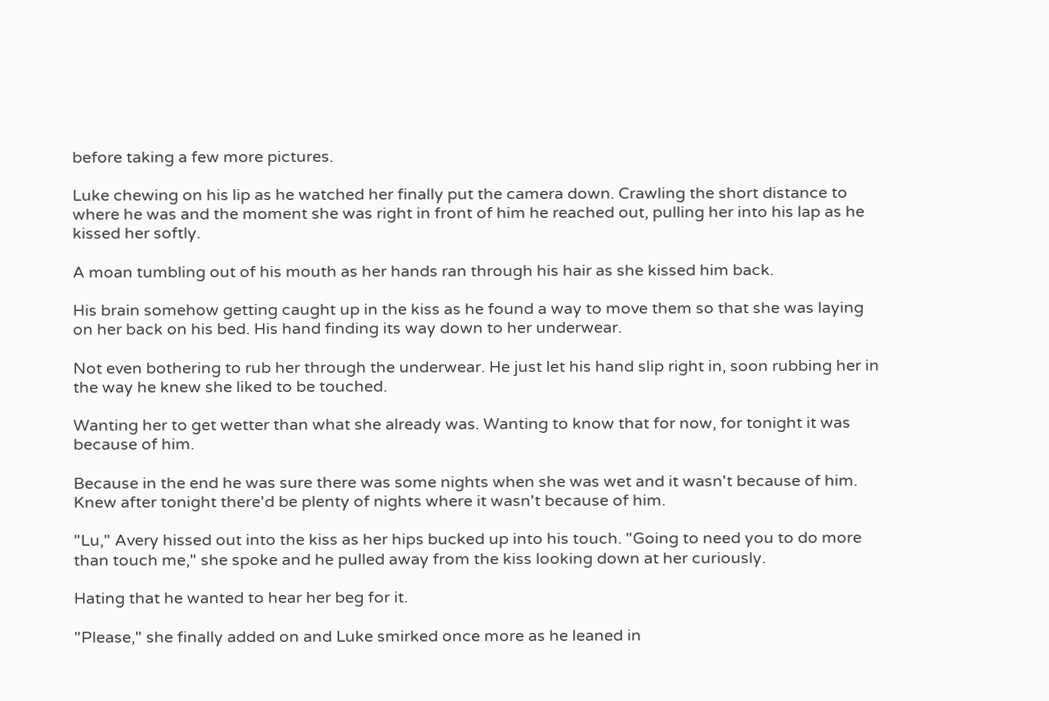before taking a few more pictures.

Luke chewing on his lip as he watched her finally put the camera down. Crawling the short distance to where he was and the moment she was right in front of him he reached out, pulling her into his lap as he kissed her softly.

A moan tumbling out of his mouth as her hands ran through his hair as she kissed him back.

His brain somehow getting caught up in the kiss as he found a way to move them so that she was laying on her back on his bed. His hand finding its way down to her underwear.

Not even bothering to rub her through the underwear. He just let his hand slip right in, soon rubbing her in the way he knew she liked to be touched.

Wanting her to get wetter than what she already was. Wanting to know that for now, for tonight it was because of him.

Because in the end he was sure there was some nights when she was wet and it wasn't because of him. Knew after tonight there'd be plenty of nights where it wasn't because of him.

"Lu," Avery hissed out into the kiss as her hips bucked up into his touch. "Going to need you to do more than touch me," she spoke and he pulled away from the kiss looking down at her curiously.

Hating that he wanted to hear her beg for it.

"Please," she finally added on and Luke smirked once more as he leaned in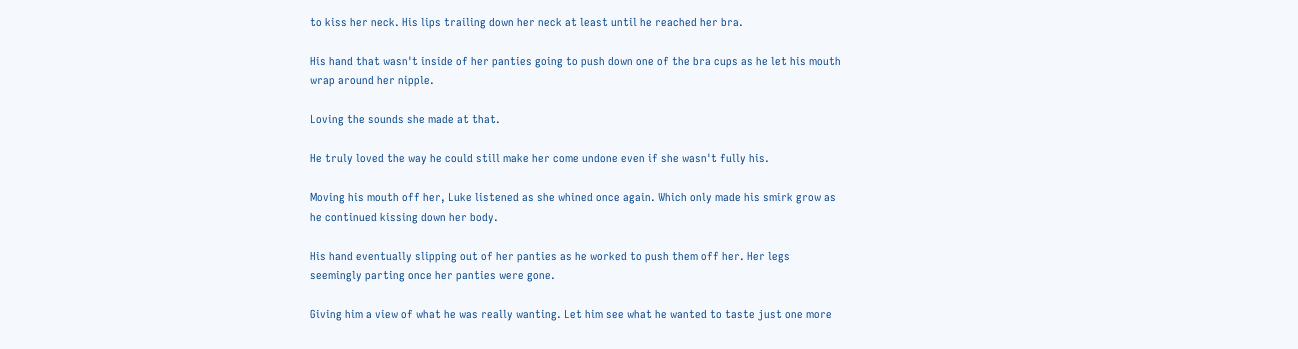to kiss her neck. His lips trailing down her neck at least until he reached her bra.

His hand that wasn't inside of her panties going to push down one of the bra cups as he let his mouth wrap around her nipple.

Loving the sounds she made at that.

He truly loved the way he could still make her come undone even if she wasn't fully his.

Moving his mouth off her, Luke listened as she whined once again. Which only made his smirk grow as he continued kissing down her body.

His hand eventually slipping out of her panties as he worked to push them off her. Her legs seemingly parting once her panties were gone.

Giving him a view of what he was really wanting. Let him see what he wanted to taste just one more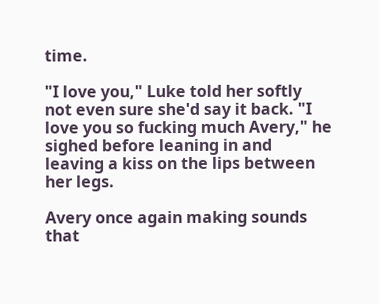time.

"I love you," Luke told her softly not even sure she'd say it back. "I love you so fucking much Avery," he sighed before leaning in and leaving a kiss on the lips between her legs.

Avery once again making sounds that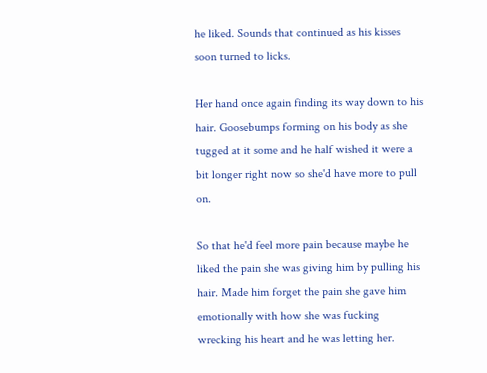he liked. Sounds that continued as his kisses soon turned to licks.

Her hand once again finding its way down to his hair. Goosebumps forming on his body as she tugged at it some and he half wished it were a bit longer right now so she'd have more to pull on.

So that he'd feel more pain because maybe he liked the pain she was giving him by pulling his hair. Made him forget the pain she gave him emotionally with how she was fucking wrecking his heart and he was letting her.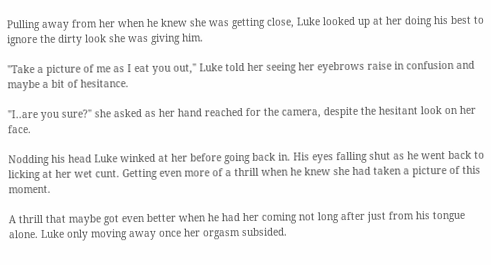Pulling away from her when he knew she was getting close, Luke looked up at her doing his best to ignore the dirty look she was giving him.

"Take a picture of me as I eat you out," Luke told her seeing her eyebrows raise in confusion and maybe a bit of hesitance.

"I..are you sure?" she asked as her hand reached for the camera, despite the hesitant look on her face.

Nodding his head Luke winked at her before going back in. His eyes falling shut as he went back to licking at her wet cunt. Getting even more of a thrill when he knew she had taken a picture of this moment.

A thrill that maybe got even better when he had her coming not long after just from his tongue alone. Luke only moving away once her orgasm subsided.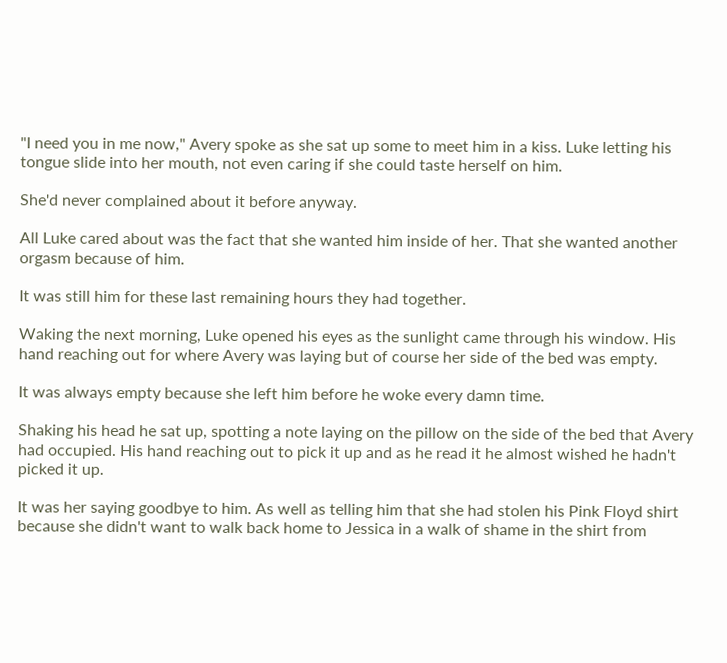"I need you in me now," Avery spoke as she sat up some to meet him in a kiss. Luke letting his tongue slide into her mouth, not even caring if she could taste herself on him.

She'd never complained about it before anyway.

All Luke cared about was the fact that she wanted him inside of her. That she wanted another orgasm because of him.

It was still him for these last remaining hours they had together.

Waking the next morning, Luke opened his eyes as the sunlight came through his window. His hand reaching out for where Avery was laying but of course her side of the bed was empty.

It was always empty because she left him before he woke every damn time.

Shaking his head he sat up, spotting a note laying on the pillow on the side of the bed that Avery had occupied. His hand reaching out to pick it up and as he read it he almost wished he hadn't picked it up.

It was her saying goodbye to him. As well as telling him that she had stolen his Pink Floyd shirt because she didn't want to walk back home to Jessica in a walk of shame in the shirt from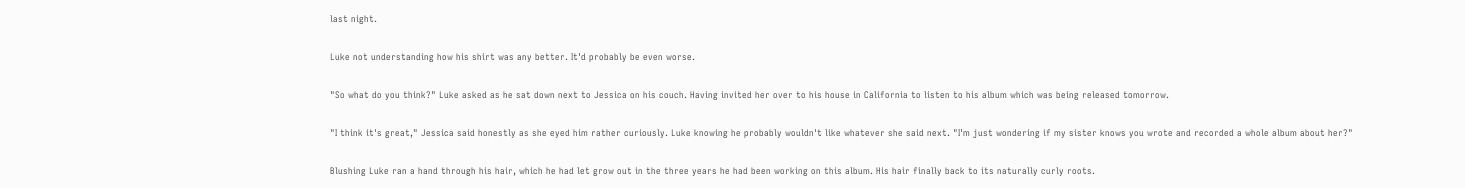last night.

Luke not understanding how his shirt was any better. It'd probably be even worse.

"So what do you think?" Luke asked as he sat down next to Jessica on his couch. Having invited her over to his house in California to listen to his album which was being released tomorrow.

"I think it's great," Jessica said honestly as she eyed him rather curiously. Luke knowing he probably wouldn't like whatever she said next. "I'm just wondering if my sister knows you wrote and recorded a whole album about her?"

Blushing Luke ran a hand through his hair, which he had let grow out in the three years he had been working on this album. His hair finally back to its naturally curly roots.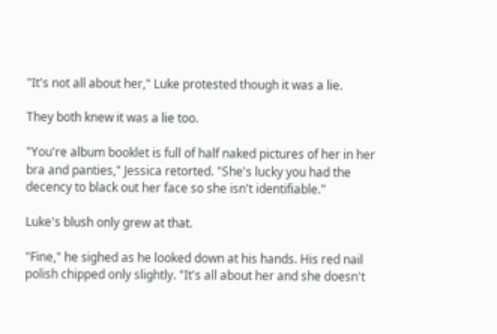"It's not all about her," Luke protested though it was a lie.

They both knew it was a lie too.

"You're album booklet is full of half naked pictures of her in her bra and panties," Jessica retorted. "She's lucky you had the decency to black out her face so she isn't identifiable."

Luke's blush only grew at that.

"Fine," he sighed as he looked down at his hands. His red nail polish chipped only slightly. "It's all about her and she doesn't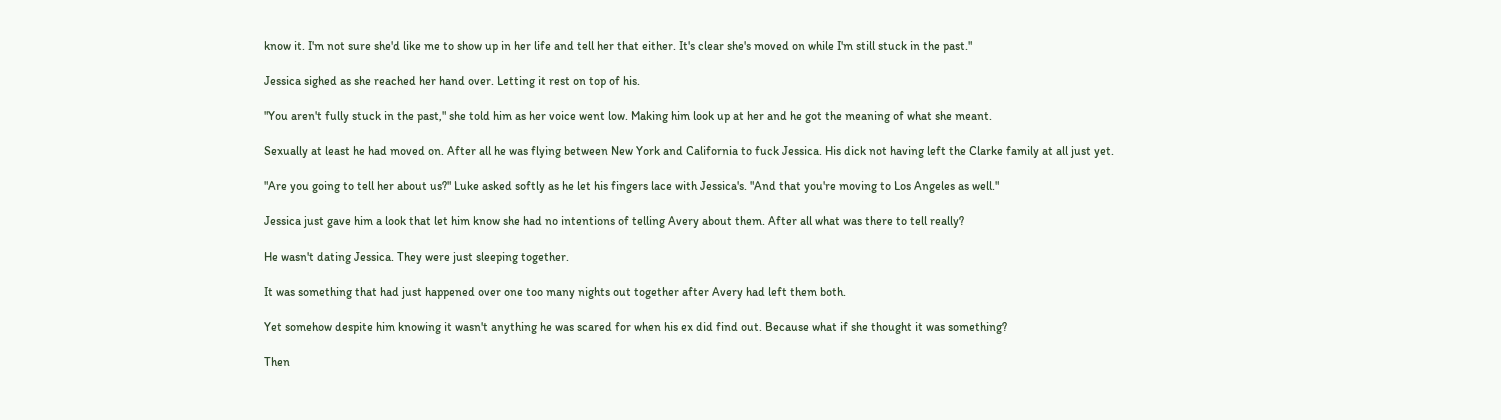know it. I'm not sure she'd like me to show up in her life and tell her that either. It's clear she's moved on while I'm still stuck in the past."

Jessica sighed as she reached her hand over. Letting it rest on top of his.

"You aren't fully stuck in the past," she told him as her voice went low. Making him look up at her and he got the meaning of what she meant.

Sexually at least he had moved on. After all he was flying between New York and California to fuck Jessica. His dick not having left the Clarke family at all just yet.

"Are you going to tell her about us?" Luke asked softly as he let his fingers lace with Jessica's. "And that you're moving to Los Angeles as well."

Jessica just gave him a look that let him know she had no intentions of telling Avery about them. After all what was there to tell really?

He wasn't dating Jessica. They were just sleeping together.

It was something that had just happened over one too many nights out together after Avery had left them both.

Yet somehow despite him knowing it wasn't anything he was scared for when his ex did find out. Because what if she thought it was something?

Then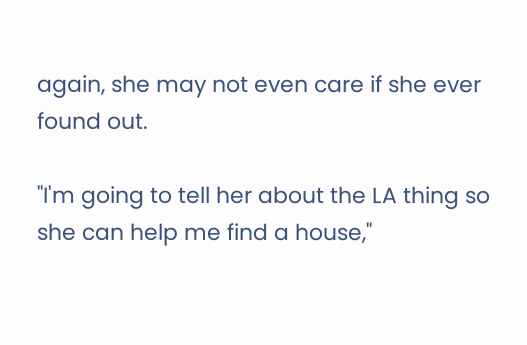again, she may not even care if she ever found out.

"I'm going to tell her about the LA thing so she can help me find a house,"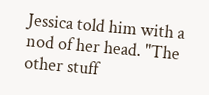Jessica told him with a nod of her head. "The other stuff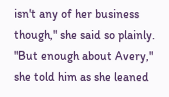isn't any of her business though," she said so plainly. "But enough about Avery," she told him as she leaned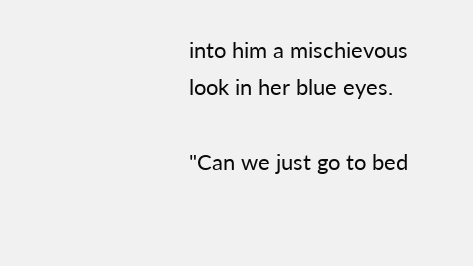into him a mischievous look in her blue eyes.

"Can we just go to bed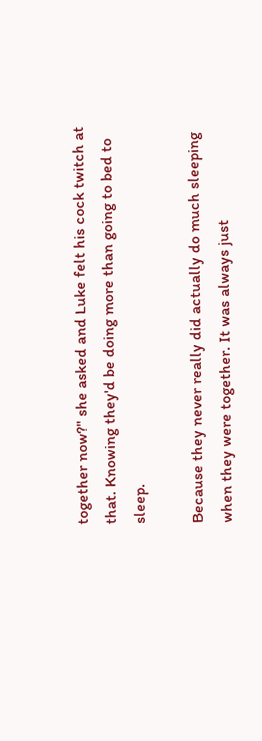together now?" she asked and Luke felt his cock twitch at that. Knowing they'd be doing more than going to bed to sleep.

Because they never really did actually do much sleeping when they were together. It was always just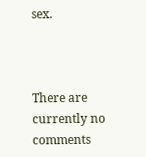sex.



There are currently no comments